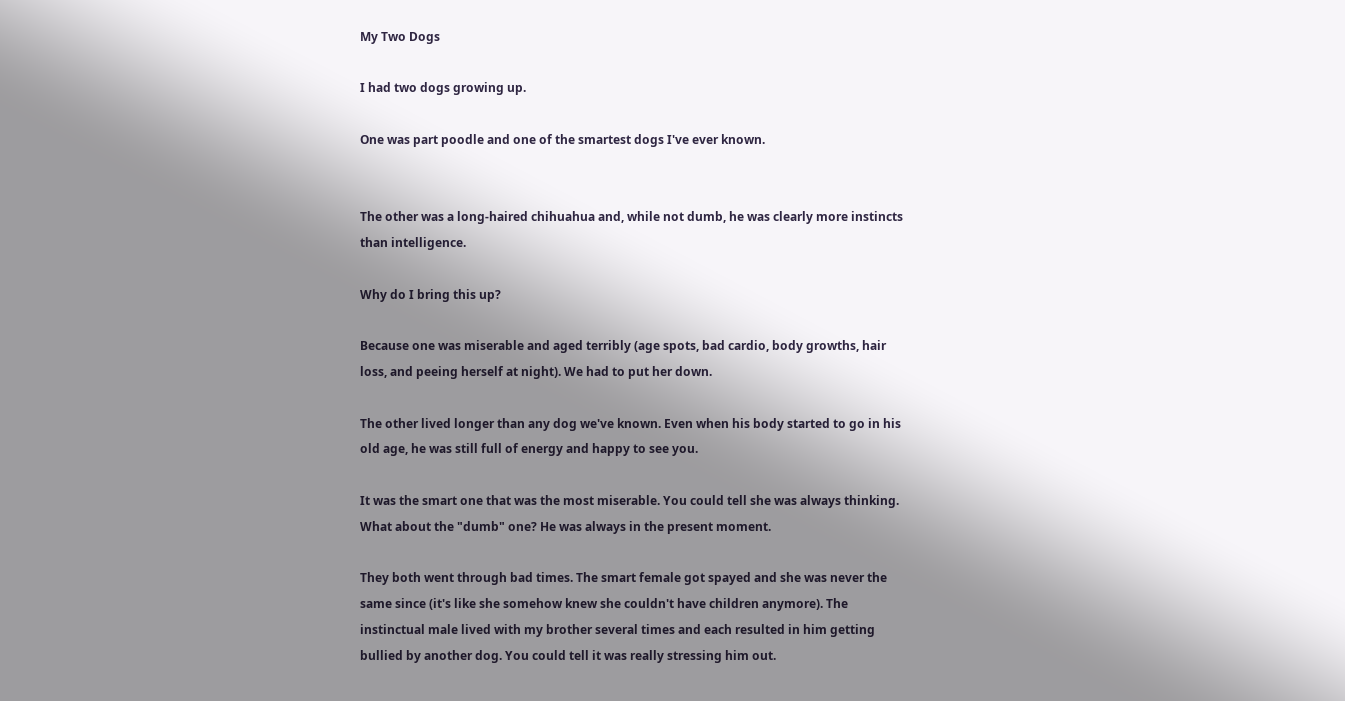My Two Dogs

I had two dogs growing up.

One was part poodle and one of the smartest dogs I've ever known.


The other was a long-haired chihuahua and, while not dumb, he was clearly more instincts than intelligence.

Why do I bring this up?

Because one was miserable and aged terribly (age spots, bad cardio, body growths, hair loss, and peeing herself at night). We had to put her down.

The other lived longer than any dog we've known. Even when his body started to go in his old age, he was still full of energy and happy to see you.

It was the smart one that was the most miserable. You could tell she was always thinking. What about the "dumb" one? He was always in the present moment.

They both went through bad times. The smart female got spayed and she was never the same since (it's like she somehow knew she couldn't have children anymore). The instinctual male lived with my brother several times and each resulted in him getting bullied by another dog. You could tell it was really stressing him out.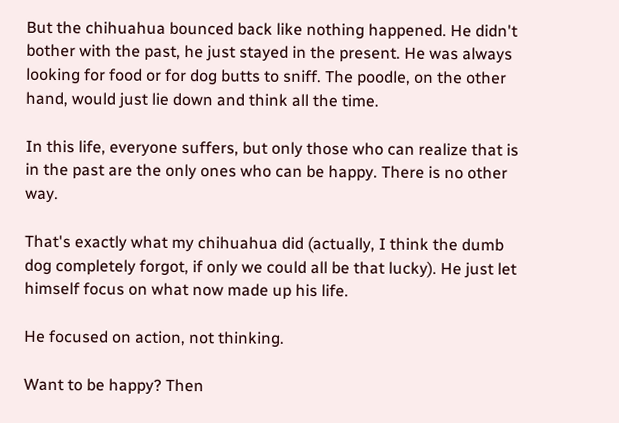But the chihuahua bounced back like nothing happened. He didn't bother with the past, he just stayed in the present. He was always looking for food or for dog butts to sniff. The poodle, on the other hand, would just lie down and think all the time.

In this life, everyone suffers, but only those who can realize that is in the past are the only ones who can be happy. There is no other way.

That's exactly what my chihuahua did (actually, I think the dumb dog completely forgot, if only we could all be that lucky). He just let himself focus on what now made up his life.

He focused on action, not thinking.

Want to be happy? Then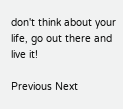don't think about your life, go out there and live it!

Previous Next